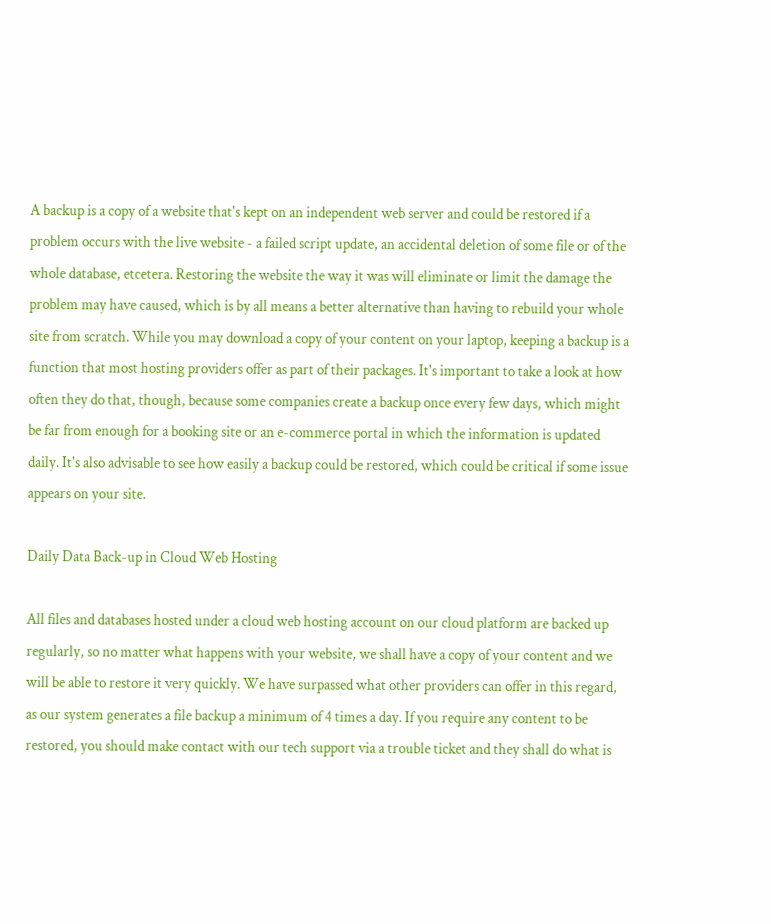A backup is a copy of a website that's kept on an independent web server and could be restored if a problem occurs with the live website - a failed script update, an accidental deletion of some file or of the whole database, etcetera. Restoring the website the way it was will eliminate or limit the damage the problem may have caused, which is by all means a better alternative than having to rebuild your whole site from scratch. While you may download a copy of your content on your laptop, keeping a backup is a function that most hosting providers offer as part of their packages. It's important to take a look at how often they do that, though, because some companies create a backup once every few days, which might be far from enough for a booking site or an e-commerce portal in which the information is updated daily. It's also advisable to see how easily a backup could be restored, which could be critical if some issue appears on your site.

Daily Data Back-up in Cloud Web Hosting

All files and databases hosted under a cloud web hosting account on our cloud platform are backed up regularly, so no matter what happens with your website, we shall have a copy of your content and we will be able to restore it very quickly. We have surpassed what other providers can offer in this regard, as our system generates a file backup a minimum of 4 times a day. If you require any content to be restored, you should make contact with our tech support via a trouble ticket and they shall do what is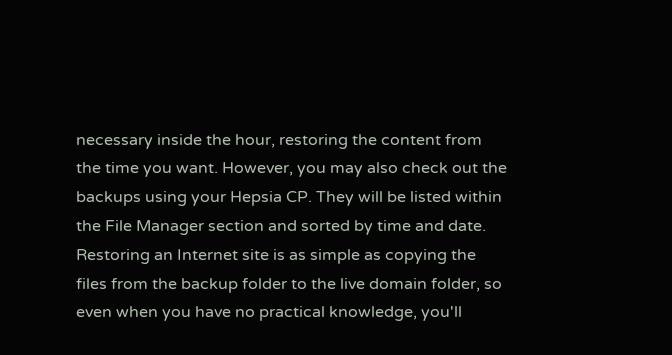necessary inside the hour, restoring the content from the time you want. However, you may also check out the backups using your Hepsia CP. They will be listed within the File Manager section and sorted by time and date. Restoring an Internet site is as simple as copying the files from the backup folder to the live domain folder, so even when you have no practical knowledge, you'll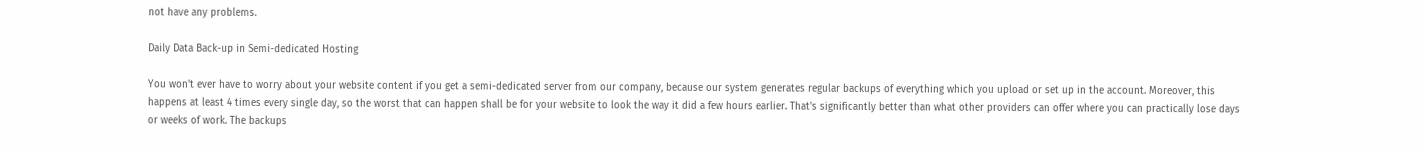not have any problems.

Daily Data Back-up in Semi-dedicated Hosting

You won't ever have to worry about your website content if you get a semi-dedicated server from our company, because our system generates regular backups of everything which you upload or set up in the account. Moreover, this happens at least 4 times every single day, so the worst that can happen shall be for your website to look the way it did a few hours earlier. That's significantly better than what other providers can offer where you can practically lose days or weeks of work. The backups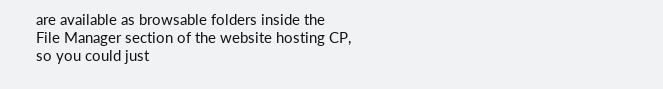are available as browsable folders inside the File Manager section of the website hosting CP, so you could just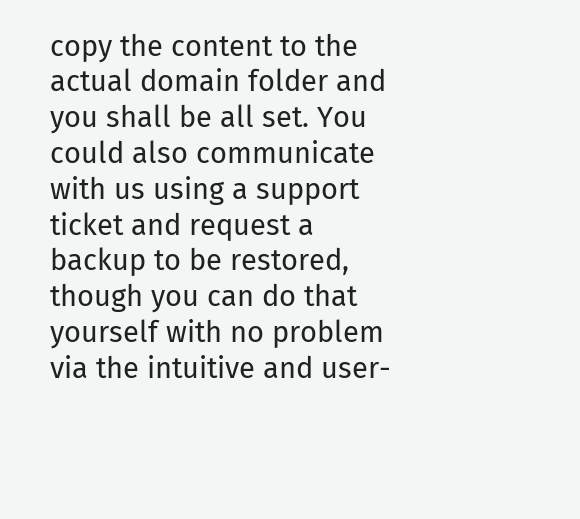copy the content to the actual domain folder and you shall be all set. You could also communicate with us using a support ticket and request a backup to be restored, though you can do that yourself with no problem via the intuitive and user-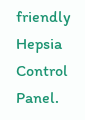friendly Hepsia Control Panel.